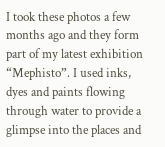I took these photos a few months ago and they form part of my latest exhibition “Mephisto”. I used inks, dyes and paints flowing through water to provide a glimpse into the places and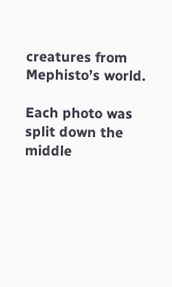creatures from Mephisto’s world.

Each photo was split down the middle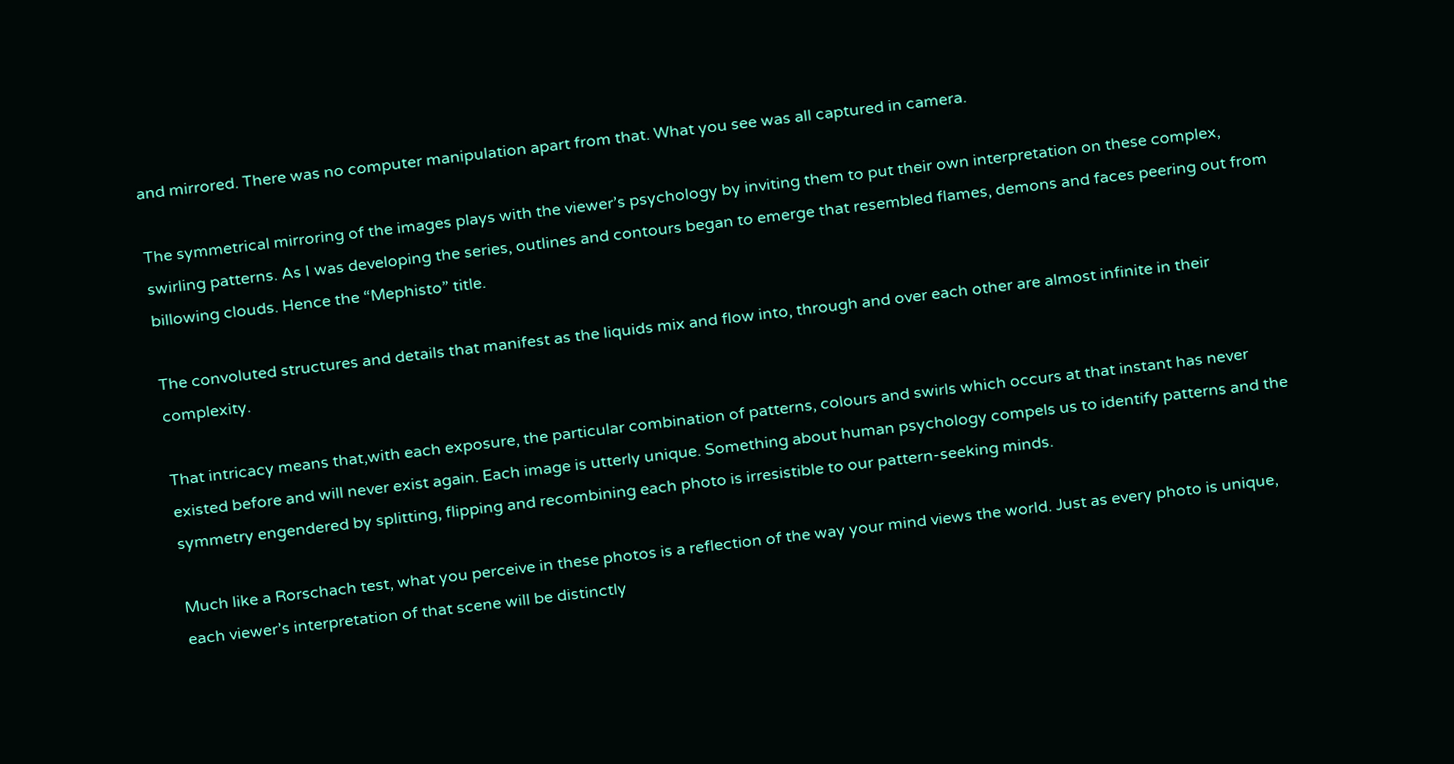and mirrored. There was no computer manipulation apart from that. What you see was all captured in camera.

The symmetrical mirroring of the images plays with the viewer’s psychology by inviting them to put their own interpretation on these complex, swirling patterns. As I was developing the series, outlines and contours began to emerge that resembled flames, demons and faces peering out from billowing clouds. Hence the “Mephisto” title.

The convoluted structures and details that manifest as the liquids mix and flow into, through and over each other are almost infinite in their complexity.

That intricacy means that,with each exposure, the particular combination of patterns, colours and swirls which occurs at that instant has never existed before and will never exist again. Each image is utterly unique. Something about human psychology compels us to identify patterns and the symmetry engendered by splitting, flipping and recombining each photo is irresistible to our pattern-seeking minds.

Much like a Rorschach test, what you perceive in these photos is a reflection of the way your mind views the world. Just as every photo is unique, each viewer’s interpretation of that scene will be distinctly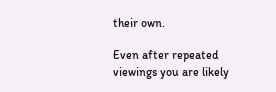their own.

Even after repeated viewings you are likely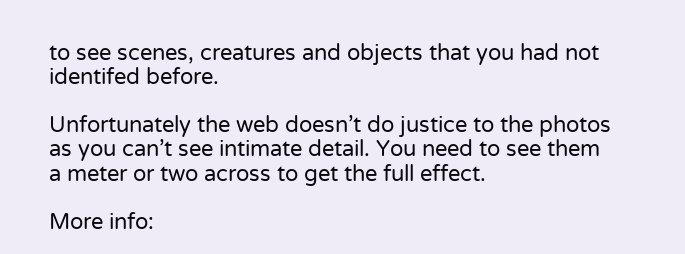to see scenes, creatures and objects that you had not identifed before.

Unfortunately the web doesn’t do justice to the photos as you can’t see intimate detail. You need to see them a meter or two across to get the full effect.

More info: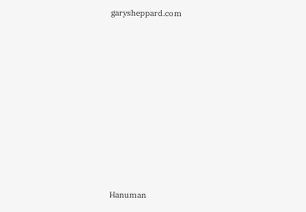garysheppard.com










Hanuman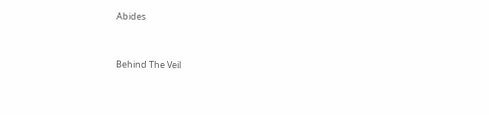Abides


Behind The Veil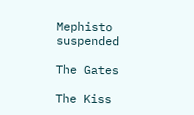Mephisto suspended

The Gates

The Kiss